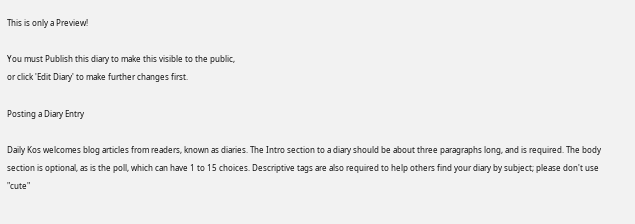This is only a Preview!

You must Publish this diary to make this visible to the public,
or click 'Edit Diary' to make further changes first.

Posting a Diary Entry

Daily Kos welcomes blog articles from readers, known as diaries. The Intro section to a diary should be about three paragraphs long, and is required. The body section is optional, as is the poll, which can have 1 to 15 choices. Descriptive tags are also required to help others find your diary by subject; please don't use "cute"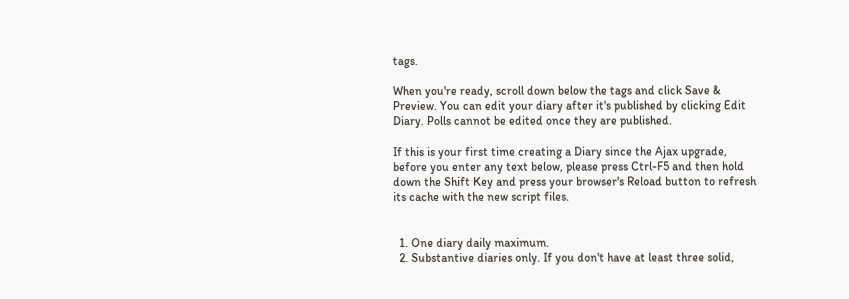tags.

When you're ready, scroll down below the tags and click Save & Preview. You can edit your diary after it's published by clicking Edit Diary. Polls cannot be edited once they are published.

If this is your first time creating a Diary since the Ajax upgrade, before you enter any text below, please press Ctrl-F5 and then hold down the Shift Key and press your browser's Reload button to refresh its cache with the new script files.


  1. One diary daily maximum.
  2. Substantive diaries only. If you don't have at least three solid,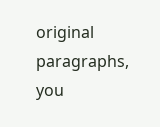original paragraphs, you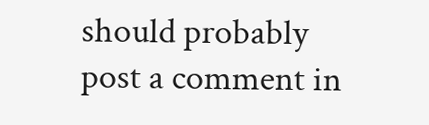should probably post a comment in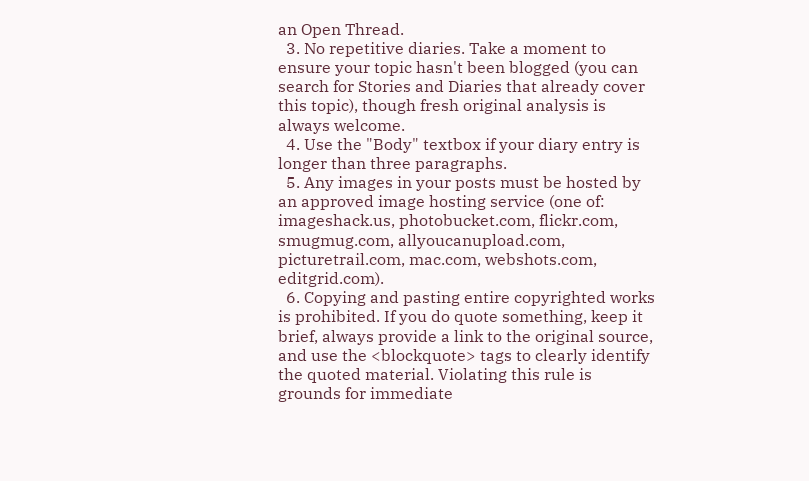an Open Thread.
  3. No repetitive diaries. Take a moment to ensure your topic hasn't been blogged (you can search for Stories and Diaries that already cover this topic), though fresh original analysis is always welcome.
  4. Use the "Body" textbox if your diary entry is longer than three paragraphs.
  5. Any images in your posts must be hosted by an approved image hosting service (one of: imageshack.us, photobucket.com, flickr.com, smugmug.com, allyoucanupload.com, picturetrail.com, mac.com, webshots.com, editgrid.com).
  6. Copying and pasting entire copyrighted works is prohibited. If you do quote something, keep it brief, always provide a link to the original source, and use the <blockquote> tags to clearly identify the quoted material. Violating this rule is grounds for immediate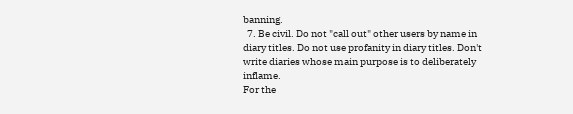banning.
  7. Be civil. Do not "call out" other users by name in diary titles. Do not use profanity in diary titles. Don't write diaries whose main purpose is to deliberately inflame.
For the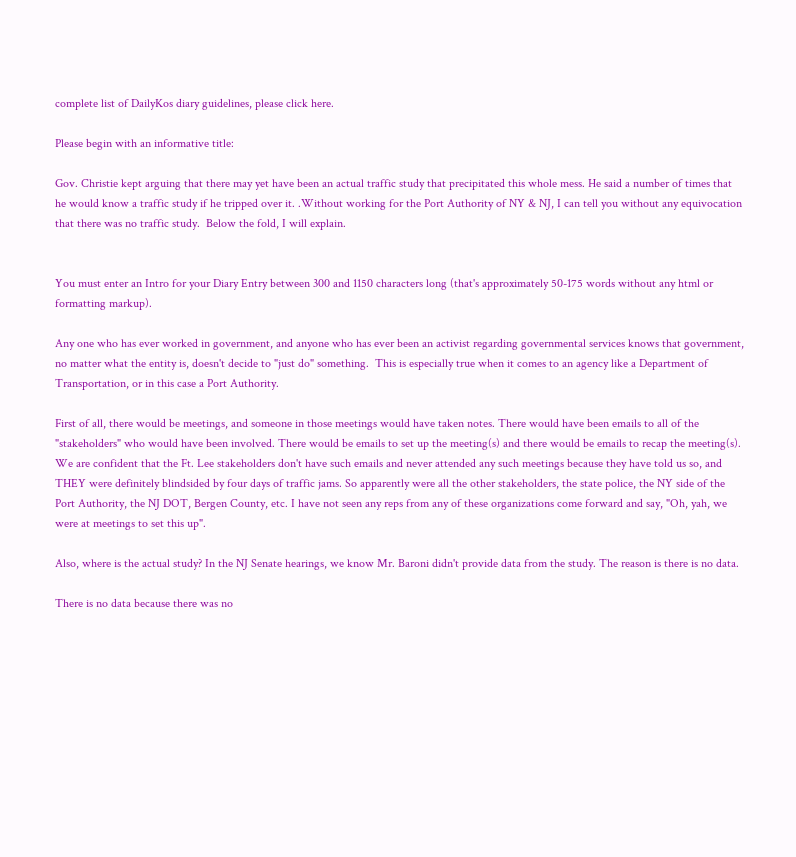complete list of DailyKos diary guidelines, please click here.

Please begin with an informative title:

Gov. Christie kept arguing that there may yet have been an actual traffic study that precipitated this whole mess. He said a number of times that he would know a traffic study if he tripped over it. .Without working for the Port Authority of NY & NJ, I can tell you without any equivocation that there was no traffic study.  Below the fold, I will explain.


You must enter an Intro for your Diary Entry between 300 and 1150 characters long (that's approximately 50-175 words without any html or formatting markup).

Any one who has ever worked in government, and anyone who has ever been an activist regarding governmental services knows that government, no matter what the entity is, doesn't decide to "just do" something.  This is especially true when it comes to an agency like a Department of Transportation, or in this case a Port Authority.

First of all, there would be meetings, and someone in those meetings would have taken notes. There would have been emails to all of the "stakeholders" who would have been involved. There would be emails to set up the meeting(s) and there would be emails to recap the meeting(s). We are confident that the Ft. Lee stakeholders don't have such emails and never attended any such meetings because they have told us so, and THEY were definitely blindsided by four days of traffic jams. So apparently were all the other stakeholders, the state police, the NY side of the Port Authority, the NJ DOT, Bergen County, etc. I have not seen any reps from any of these organizations come forward and say, "Oh, yah, we were at meetings to set this up".

Also, where is the actual study? In the NJ Senate hearings, we know Mr. Baroni didn't provide data from the study. The reason is there is no data.

There is no data because there was no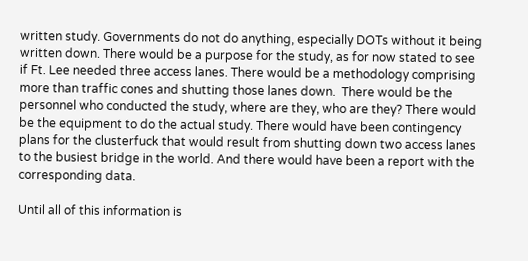written study. Governments do not do anything, especially DOTs without it being written down. There would be a purpose for the study, as for now stated to see if Ft. Lee needed three access lanes. There would be a methodology comprising more than traffic cones and shutting those lanes down.  There would be the personnel who conducted the study, where are they, who are they? There would be the equipment to do the actual study. There would have been contingency plans for the clusterfuck that would result from shutting down two access lanes to the busiest bridge in the world. And there would have been a report with the corresponding data.

Until all of this information is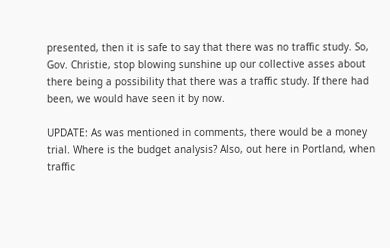presented, then it is safe to say that there was no traffic study. So, Gov. Christie, stop blowing sunshine up our collective asses about there being a possibility that there was a traffic study. If there had been, we would have seen it by now.

UPDATE: As was mentioned in comments, there would be a money trial. Where is the budget analysis? Also, out here in Portland, when traffic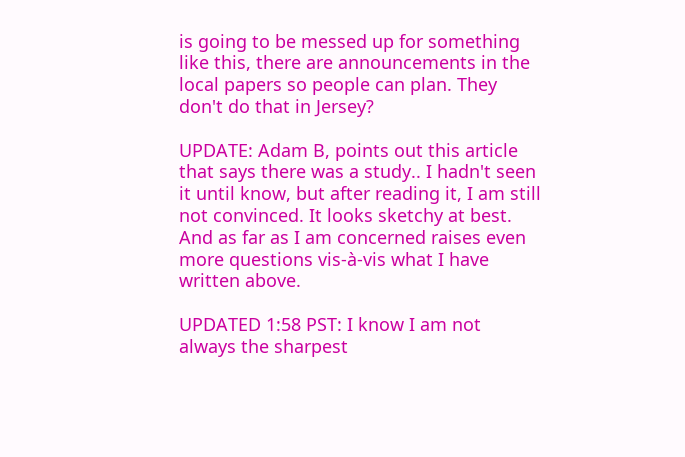is going to be messed up for something like this, there are announcements in the local papers so people can plan. They don't do that in Jersey?

UPDATE: Adam B, points out this article that says there was a study.. I hadn't seen it until know, but after reading it, I am still not convinced. It looks sketchy at best. And as far as I am concerned raises even more questions vis-à-vis what I have written above.

UPDATED 1:58 PST: I know I am not always the sharpest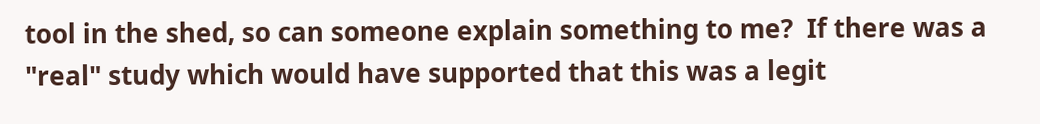tool in the shed, so can someone explain something to me?  If there was a "real" study which would have supported that this was a legit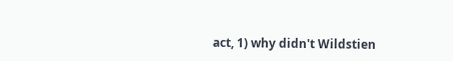act, 1) why didn't Wildstien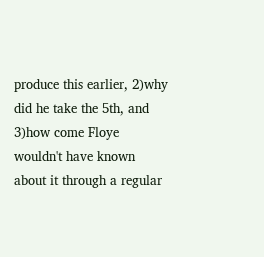produce this earlier, 2)why did he take the 5th, and 3)how come Floye wouldn't have known about it through a regular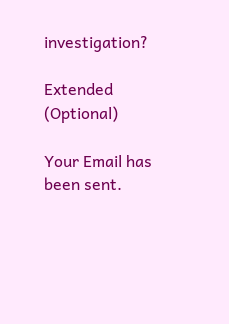investigation?

Extended (Optional)

Your Email has been sent.